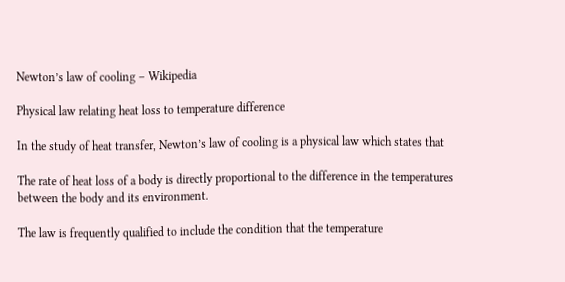Newton’s law of cooling – Wikipedia

Physical law relating heat loss to temperature difference

In the study of heat transfer, Newton’s law of cooling is a physical law which states that

The rate of heat loss of a body is directly proportional to the difference in the temperatures between the body and its environment.

The law is frequently qualified to include the condition that the temperature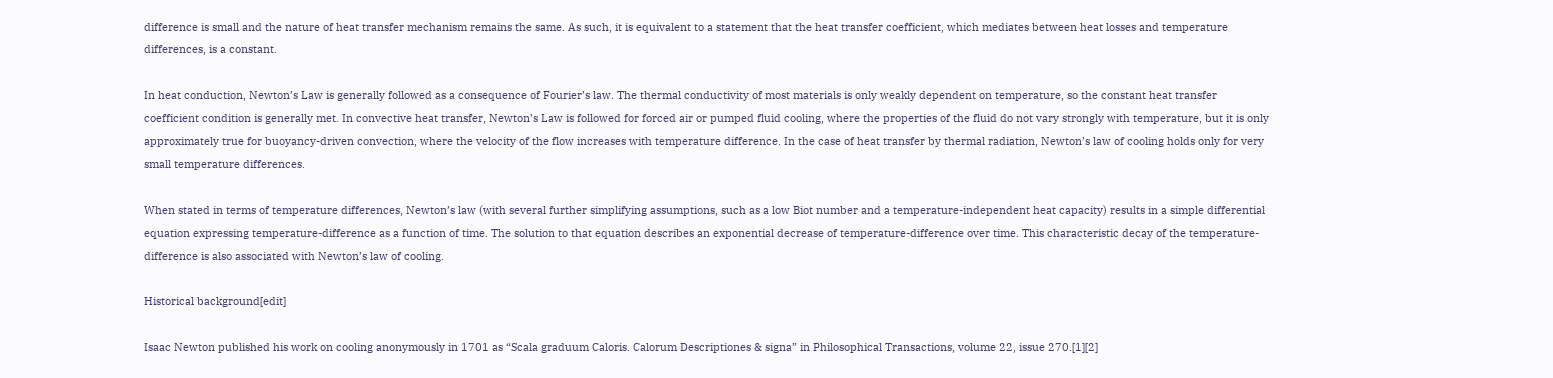difference is small and the nature of heat transfer mechanism remains the same. As such, it is equivalent to a statement that the heat transfer coefficient, which mediates between heat losses and temperature differences, is a constant.

In heat conduction, Newton’s Law is generally followed as a consequence of Fourier’s law. The thermal conductivity of most materials is only weakly dependent on temperature, so the constant heat transfer coefficient condition is generally met. In convective heat transfer, Newton’s Law is followed for forced air or pumped fluid cooling, where the properties of the fluid do not vary strongly with temperature, but it is only approximately true for buoyancy-driven convection, where the velocity of the flow increases with temperature difference. In the case of heat transfer by thermal radiation, Newton’s law of cooling holds only for very small temperature differences.

When stated in terms of temperature differences, Newton’s law (with several further simplifying assumptions, such as a low Biot number and a temperature-independent heat capacity) results in a simple differential equation expressing temperature-difference as a function of time. The solution to that equation describes an exponential decrease of temperature-difference over time. This characteristic decay of the temperature-difference is also associated with Newton’s law of cooling.

Historical background[edit]

Isaac Newton published his work on cooling anonymously in 1701 as “Scala graduum Caloris. Calorum Descriptiones & signa” in Philosophical Transactions, volume 22, issue 270.[1][2]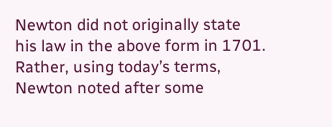Newton did not originally state his law in the above form in 1701. Rather, using today’s terms, Newton noted after some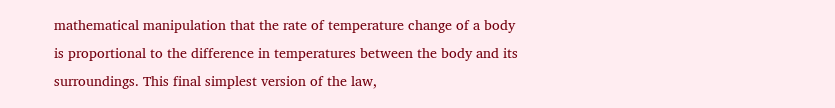mathematical manipulation that the rate of temperature change of a body is proportional to the difference in temperatures between the body and its surroundings. This final simplest version of the law,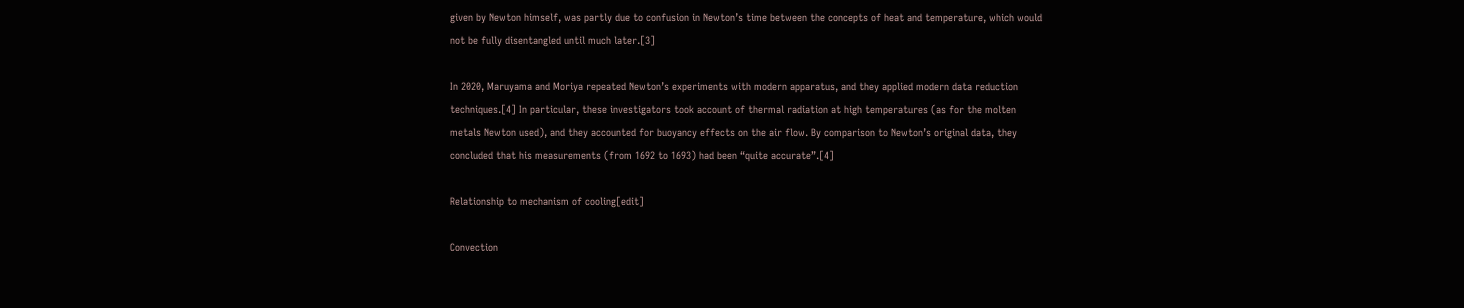given by Newton himself, was partly due to confusion in Newton’s time between the concepts of heat and temperature, which would not be fully disentangled until much later.[3]

In 2020, Maruyama and Moriya repeated Newton’s experiments with modern apparatus, and they applied modern data reduction techniques.[4] In particular, these investigators took account of thermal radiation at high temperatures (as for the molten metals Newton used), and they accounted for buoyancy effects on the air flow. By comparison to Newton’s original data, they concluded that his measurements (from 1692 to 1693) had been “quite accurate”.[4]

Relationship to mechanism of cooling[edit]

Convection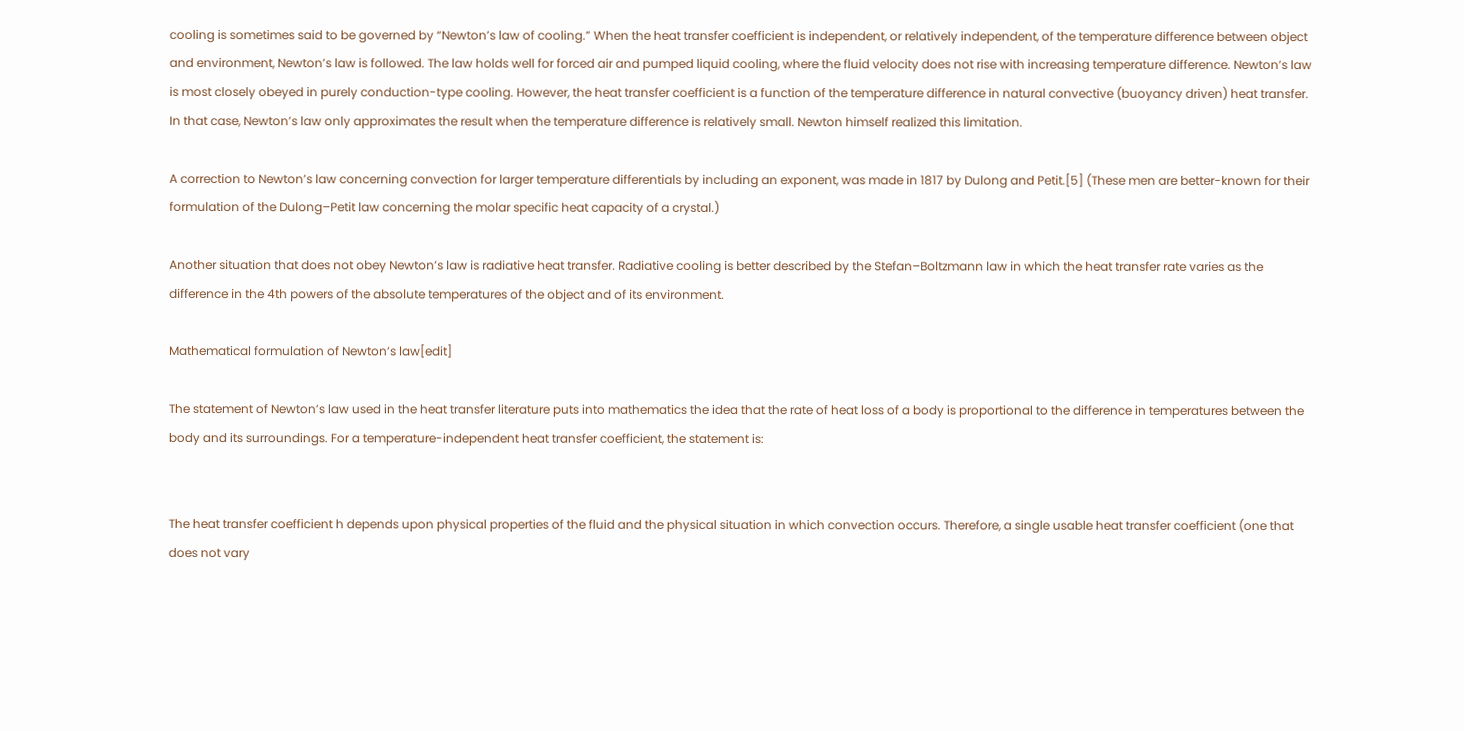cooling is sometimes said to be governed by “Newton’s law of cooling.” When the heat transfer coefficient is independent, or relatively independent, of the temperature difference between object and environment, Newton’s law is followed. The law holds well for forced air and pumped liquid cooling, where the fluid velocity does not rise with increasing temperature difference. Newton’s law is most closely obeyed in purely conduction-type cooling. However, the heat transfer coefficient is a function of the temperature difference in natural convective (buoyancy driven) heat transfer. In that case, Newton’s law only approximates the result when the temperature difference is relatively small. Newton himself realized this limitation.

A correction to Newton’s law concerning convection for larger temperature differentials by including an exponent, was made in 1817 by Dulong and Petit.[5] (These men are better-known for their formulation of the Dulong–Petit law concerning the molar specific heat capacity of a crystal.)

Another situation that does not obey Newton’s law is radiative heat transfer. Radiative cooling is better described by the Stefan–Boltzmann law in which the heat transfer rate varies as the difference in the 4th powers of the absolute temperatures of the object and of its environment.

Mathematical formulation of Newton’s law[edit]

The statement of Newton’s law used in the heat transfer literature puts into mathematics the idea that the rate of heat loss of a body is proportional to the difference in temperatures between the body and its surroundings. For a temperature-independent heat transfer coefficient, the statement is:


The heat transfer coefficient h depends upon physical properties of the fluid and the physical situation in which convection occurs. Therefore, a single usable heat transfer coefficient (one that does not vary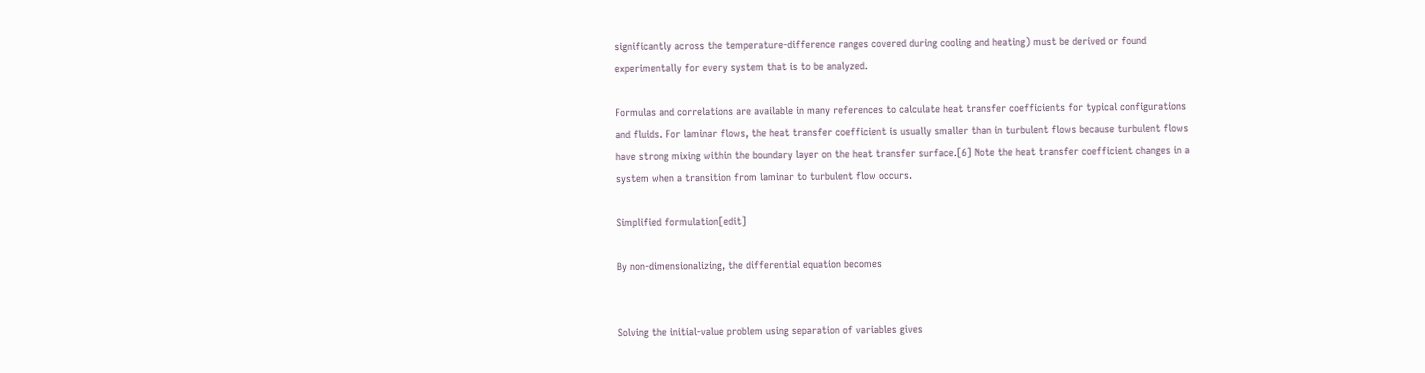significantly across the temperature-difference ranges covered during cooling and heating) must be derived or found experimentally for every system that is to be analyzed.

Formulas and correlations are available in many references to calculate heat transfer coefficients for typical configurations and fluids. For laminar flows, the heat transfer coefficient is usually smaller than in turbulent flows because turbulent flows have strong mixing within the boundary layer on the heat transfer surface.[6] Note the heat transfer coefficient changes in a system when a transition from laminar to turbulent flow occurs.

Simplified formulation[edit]

By non-dimensionalizing, the differential equation becomes


Solving the initial-value problem using separation of variables gives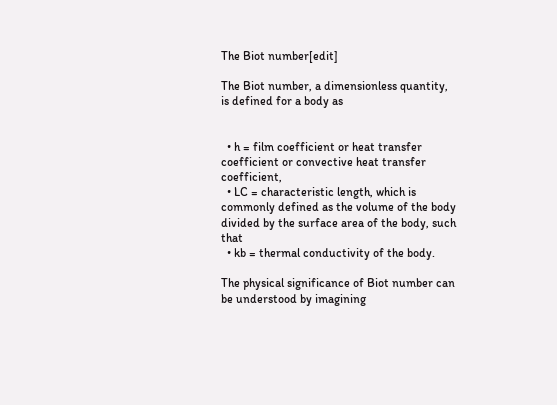The Biot number[edit]

The Biot number, a dimensionless quantity, is defined for a body as


  • h = film coefficient or heat transfer coefficient or convective heat transfer coefficient,
  • LC = characteristic length, which is commonly defined as the volume of the body divided by the surface area of the body, such that
  • kb = thermal conductivity of the body.

The physical significance of Biot number can be understood by imagining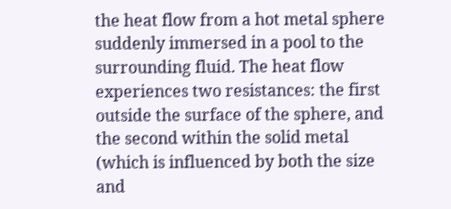the heat flow from a hot metal sphere suddenly immersed in a pool to the surrounding fluid. The heat flow experiences two resistances: the first outside the surface of the sphere, and the second within the solid metal (which is influenced by both the size and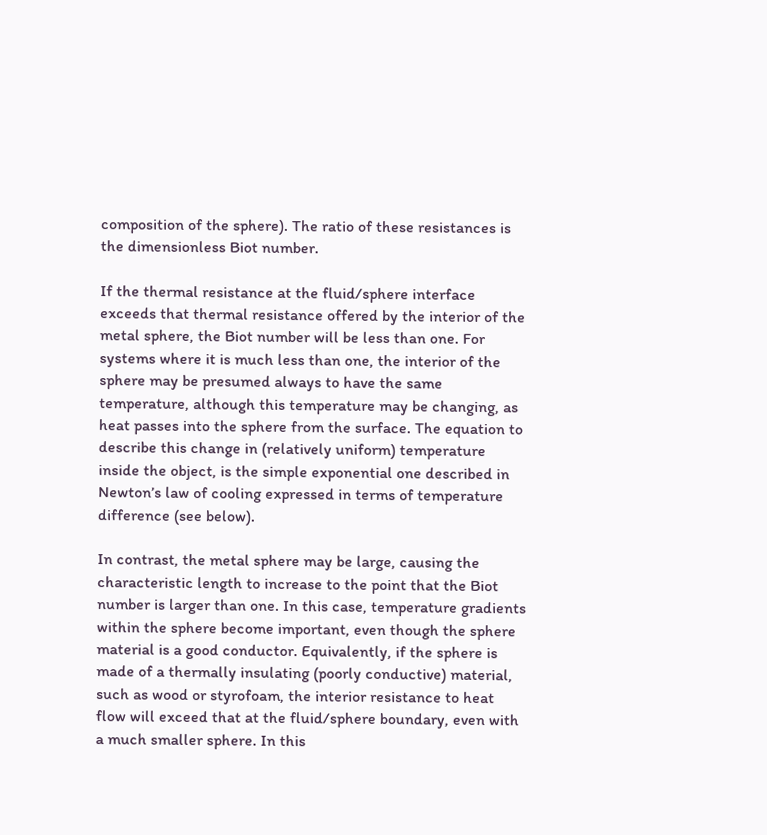composition of the sphere). The ratio of these resistances is the dimensionless Biot number.

If the thermal resistance at the fluid/sphere interface exceeds that thermal resistance offered by the interior of the metal sphere, the Biot number will be less than one. For systems where it is much less than one, the interior of the sphere may be presumed always to have the same temperature, although this temperature may be changing, as heat passes into the sphere from the surface. The equation to describe this change in (relatively uniform) temperature inside the object, is the simple exponential one described in Newton’s law of cooling expressed in terms of temperature difference (see below).

In contrast, the metal sphere may be large, causing the characteristic length to increase to the point that the Biot number is larger than one. In this case, temperature gradients within the sphere become important, even though the sphere material is a good conductor. Equivalently, if the sphere is made of a thermally insulating (poorly conductive) material, such as wood or styrofoam, the interior resistance to heat flow will exceed that at the fluid/sphere boundary, even with a much smaller sphere. In this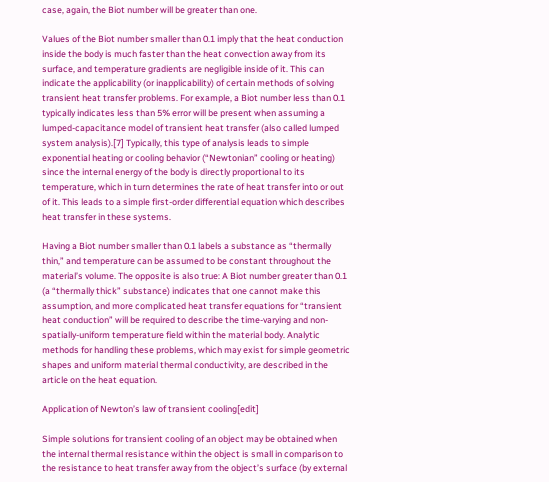case, again, the Biot number will be greater than one.

Values of the Biot number smaller than 0.1 imply that the heat conduction inside the body is much faster than the heat convection away from its surface, and temperature gradients are negligible inside of it. This can indicate the applicability (or inapplicability) of certain methods of solving transient heat transfer problems. For example, a Biot number less than 0.1 typically indicates less than 5% error will be present when assuming a lumped-capacitance model of transient heat transfer (also called lumped system analysis).[7] Typically, this type of analysis leads to simple exponential heating or cooling behavior (“Newtonian” cooling or heating) since the internal energy of the body is directly proportional to its temperature, which in turn determines the rate of heat transfer into or out of it. This leads to a simple first-order differential equation which describes heat transfer in these systems.

Having a Biot number smaller than 0.1 labels a substance as “thermally thin,” and temperature can be assumed to be constant throughout the material’s volume. The opposite is also true: A Biot number greater than 0.1 (a “thermally thick” substance) indicates that one cannot make this assumption, and more complicated heat transfer equations for “transient heat conduction” will be required to describe the time-varying and non-spatially-uniform temperature field within the material body. Analytic methods for handling these problems, which may exist for simple geometric shapes and uniform material thermal conductivity, are described in the article on the heat equation.

Application of Newton’s law of transient cooling[edit]

Simple solutions for transient cooling of an object may be obtained when the internal thermal resistance within the object is small in comparison to the resistance to heat transfer away from the object’s surface (by external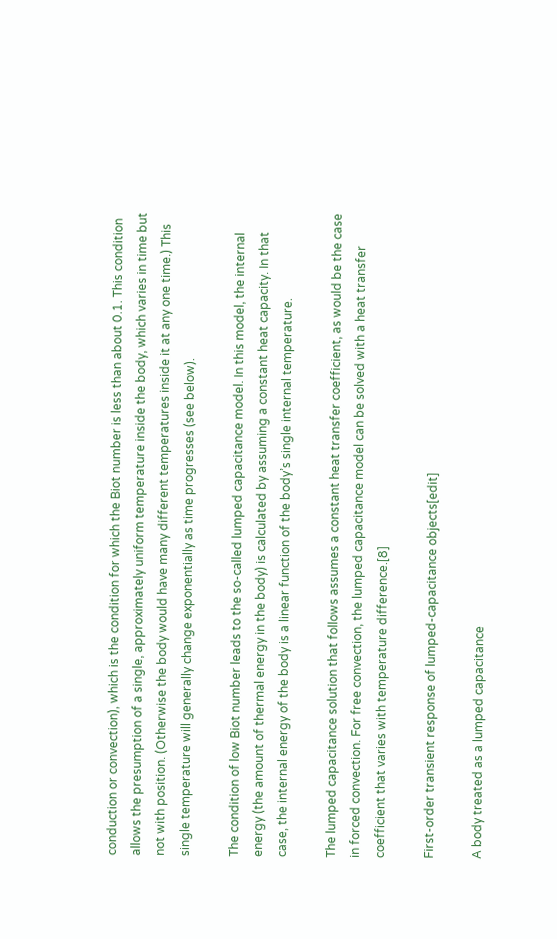conduction or convection), which is the condition for which the Biot number is less than about 0.1. This condition allows the presumption of a single, approximately uniform temperature inside the body, which varies in time but not with position. (Otherwise the body would have many different temperatures inside it at any one time.) This single temperature will generally change exponentially as time progresses (see below).

The condition of low Biot number leads to the so-called lumped capacitance model. In this model, the internal energy (the amount of thermal energy in the body) is calculated by assuming a constant heat capacity. In that case, the internal energy of the body is a linear function of the body’s single internal temperature.

The lumped capacitance solution that follows assumes a constant heat transfer coefficient, as would be the case in forced convection. For free convection, the lumped capacitance model can be solved with a heat transfer coefficient that varies with temperature difference.[8]

First-order transient response of lumped-capacitance objects[edit]

A body treated as a lumped capacitance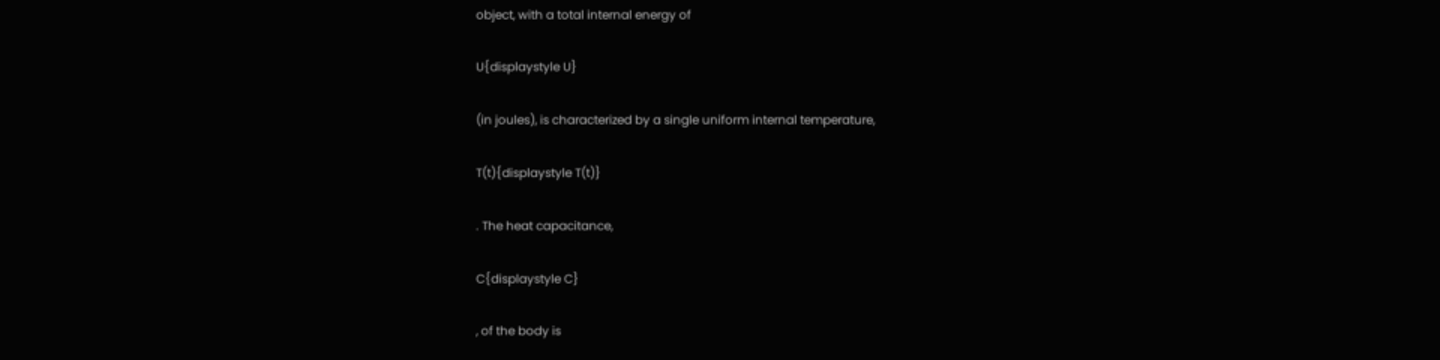object, with a total internal energy of

U{displaystyle U}

(in joules), is characterized by a single uniform internal temperature,

T(t){displaystyle T(t)}

. The heat capacitance,

C{displaystyle C}

, of the body is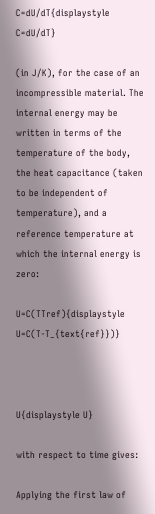C=dU/dT{displaystyle C=dU/dT}

(in J/K), for the case of an incompressible material. The internal energy may be written in terms of the temperature of the body, the heat capacitance (taken to be independent of temperature), and a reference temperature at which the internal energy is zero:

U=C(TTref){displaystyle U=C(T-T_{text{ref}})}



U{displaystyle U}

with respect to time gives:

Applying the first law of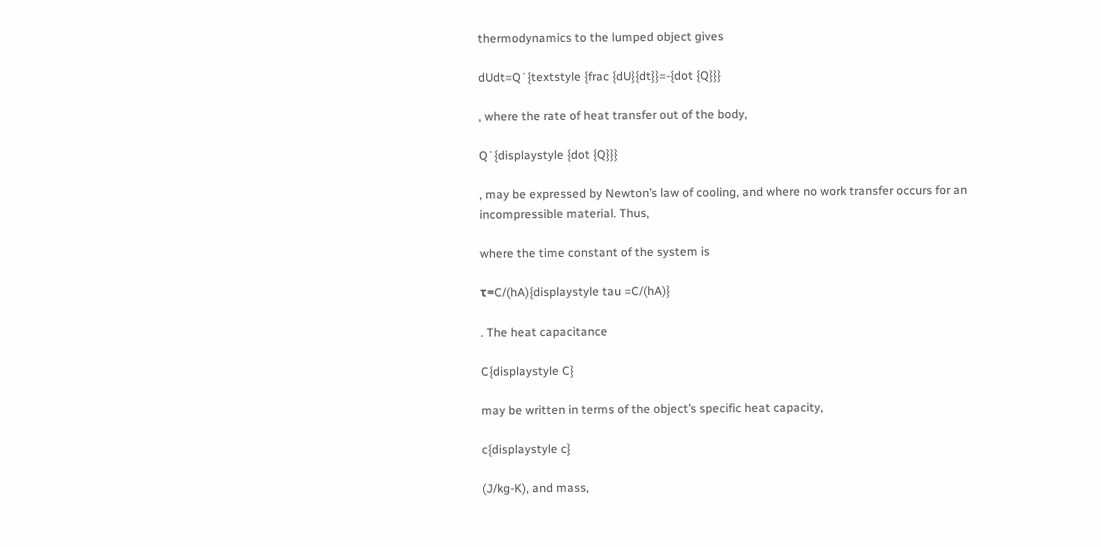thermodynamics to the lumped object gives

dUdt=Q˙{textstyle {frac {dU}{dt}}=-{dot {Q}}}

, where the rate of heat transfer out of the body,

Q˙{displaystyle {dot {Q}}}

, may be expressed by Newton’s law of cooling, and where no work transfer occurs for an incompressible material. Thus,

where the time constant of the system is

τ=C/(hA){displaystyle tau =C/(hA)}

. The heat capacitance

C{displaystyle C}

may be written in terms of the object’s specific heat capacity,

c{displaystyle c}

(J/kg-K), and mass,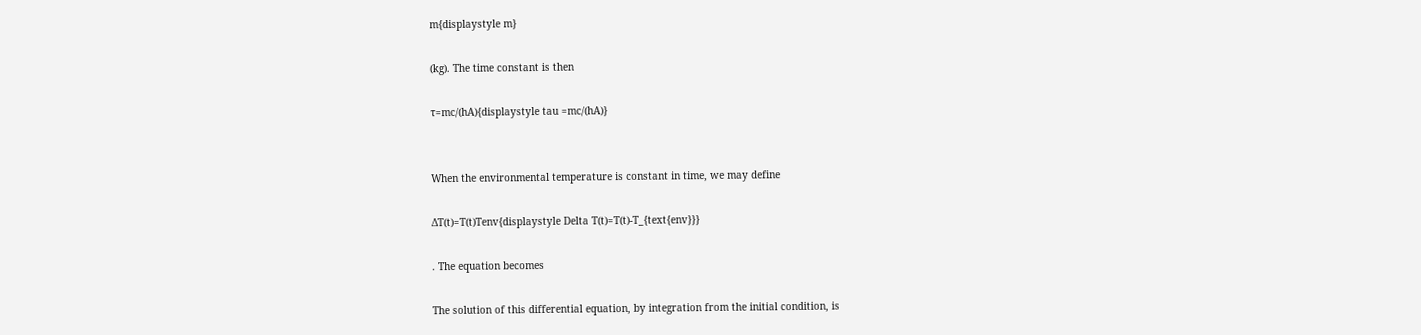m{displaystyle m}

(kg). The time constant is then

τ=mc/(hA){displaystyle tau =mc/(hA)}


When the environmental temperature is constant in time, we may define

ΔT(t)=T(t)Tenv{displaystyle Delta T(t)=T(t)-T_{text{env}}}

. The equation becomes

The solution of this differential equation, by integration from the initial condition, is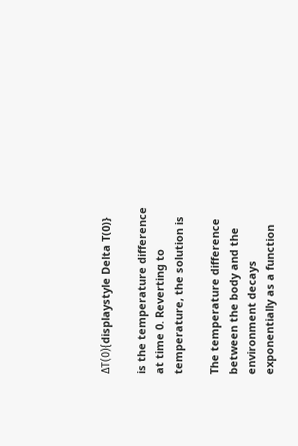ΔT(0){displaystyle Delta T(0)}

is the temperature difference at time 0. Reverting to temperature, the solution is

The temperature difference between the body and the environment decays exponentially as a function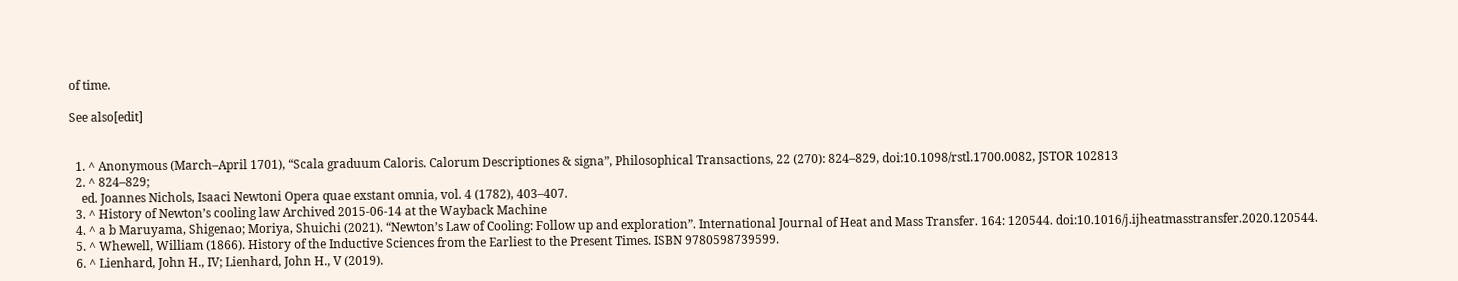of time.

See also[edit]


  1. ^ Anonymous (March–April 1701), “Scala graduum Caloris. Calorum Descriptiones & signa”, Philosophical Transactions, 22 (270): 824–829, doi:10.1098/rstl.1700.0082, JSTOR 102813
  2. ^ 824–829;
    ed. Joannes Nichols, Isaaci Newtoni Opera quae exstant omnia, vol. 4 (1782), 403–407.
  3. ^ History of Newton’s cooling law Archived 2015-06-14 at the Wayback Machine
  4. ^ a b Maruyama, Shigenao; Moriya, Shuichi (2021). “Newton’s Law of Cooling: Follow up and exploration”. International Journal of Heat and Mass Transfer. 164: 120544. doi:10.1016/j.ijheatmasstransfer.2020.120544.
  5. ^ Whewell, William (1866). History of the Inductive Sciences from the Earliest to the Present Times. ISBN 9780598739599.
  6. ^ Lienhard, John H., IV; Lienhard, John H., V (2019).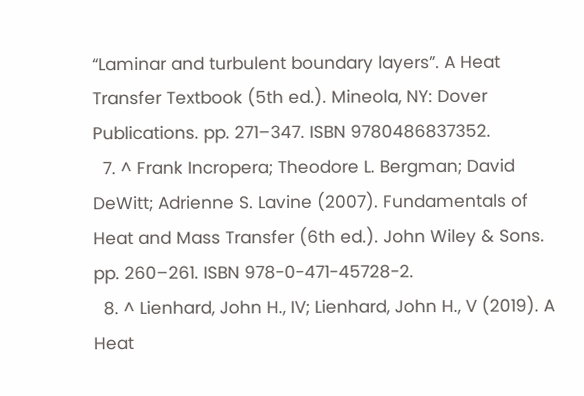“Laminar and turbulent boundary layers”. A Heat Transfer Textbook (5th ed.). Mineola, NY: Dover Publications. pp. 271–347. ISBN 9780486837352.
  7. ^ Frank Incropera; Theodore L. Bergman; David DeWitt; Adrienne S. Lavine (2007). Fundamentals of Heat and Mass Transfer (6th ed.). John Wiley & Sons. pp. 260–261. ISBN 978-0-471-45728-2.
  8. ^ Lienhard, John H., IV; Lienhard, John H., V (2019). A Heat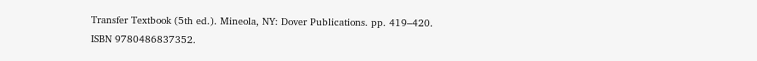Transfer Textbook (5th ed.). Mineola, NY: Dover Publications. pp. 419–420. ISBN 9780486837352.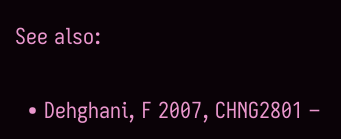See also:

  • Dehghani, F 2007, CHNG2801 –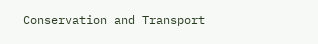Conservation and Transport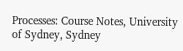Processes: Course Notes, University of Sydney, Sydney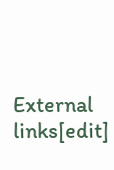External links[edit]